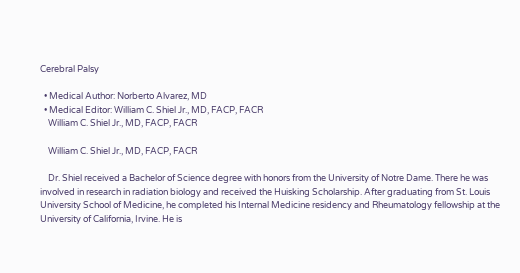Cerebral Palsy

  • Medical Author: Norberto Alvarez, MD
  • Medical Editor: William C. Shiel Jr., MD, FACP, FACR
    William C. Shiel Jr., MD, FACP, FACR

    William C. Shiel Jr., MD, FACP, FACR

    Dr. Shiel received a Bachelor of Science degree with honors from the University of Notre Dame. There he was involved in research in radiation biology and received the Huisking Scholarship. After graduating from St. Louis University School of Medicine, he completed his Internal Medicine residency and Rheumatology fellowship at the University of California, Irvine. He is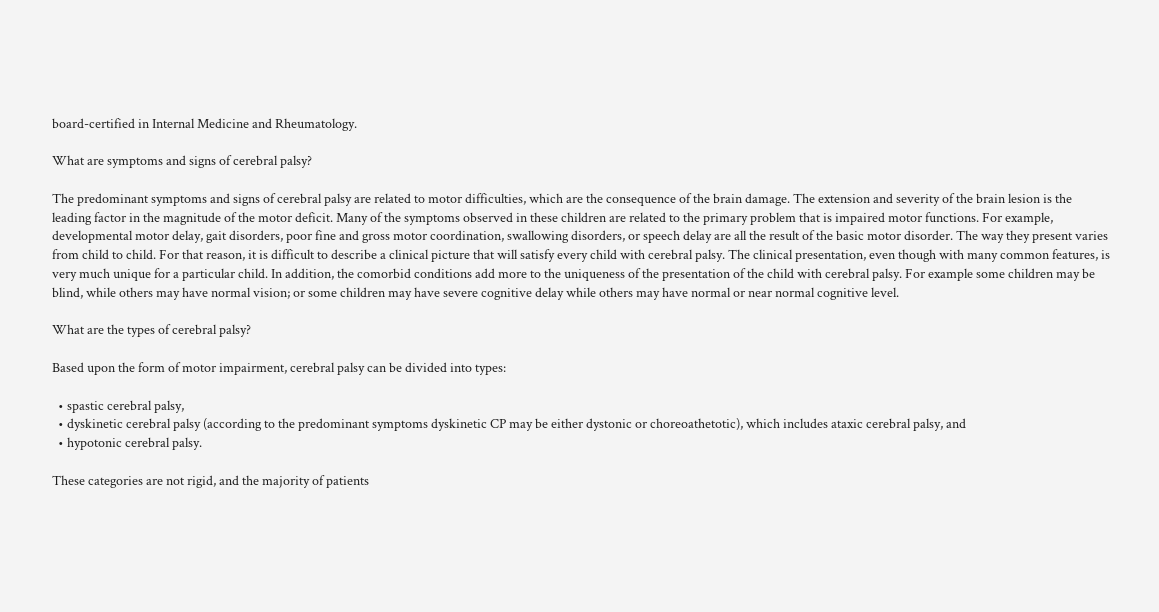board-certified in Internal Medicine and Rheumatology.

What are symptoms and signs of cerebral palsy?

The predominant symptoms and signs of cerebral palsy are related to motor difficulties, which are the consequence of the brain damage. The extension and severity of the brain lesion is the leading factor in the magnitude of the motor deficit. Many of the symptoms observed in these children are related to the primary problem that is impaired motor functions. For example, developmental motor delay, gait disorders, poor fine and gross motor coordination, swallowing disorders, or speech delay are all the result of the basic motor disorder. The way they present varies from child to child. For that reason, it is difficult to describe a clinical picture that will satisfy every child with cerebral palsy. The clinical presentation, even though with many common features, is very much unique for a particular child. In addition, the comorbid conditions add more to the uniqueness of the presentation of the child with cerebral palsy. For example some children may be blind, while others may have normal vision; or some children may have severe cognitive delay while others may have normal or near normal cognitive level.

What are the types of cerebral palsy?

Based upon the form of motor impairment, cerebral palsy can be divided into types:

  • spastic cerebral palsy,
  • dyskinetic cerebral palsy (according to the predominant symptoms dyskinetic CP may be either dystonic or choreoathetotic), which includes ataxic cerebral palsy, and
  • hypotonic cerebral palsy.

These categories are not rigid, and the majority of patients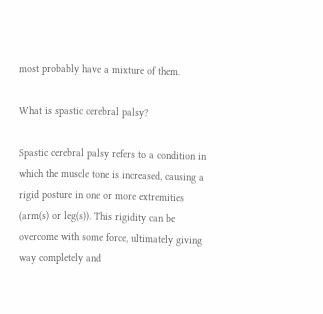most probably have a mixture of them.

What is spastic cerebral palsy?

Spastic cerebral palsy refers to a condition in which the muscle tone is increased, causing a rigid posture in one or more extremities (arm(s) or leg(s)). This rigidity can be overcome with some force, ultimately giving way completely and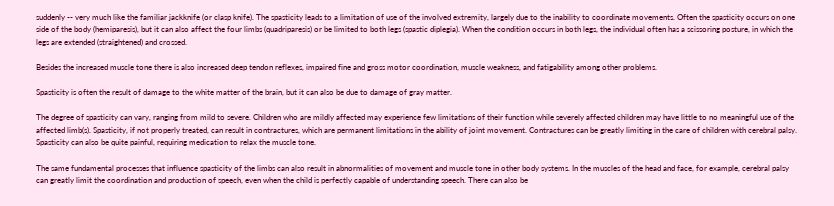suddenly -- very much like the familiar jackknife (or clasp knife). The spasticity leads to a limitation of use of the involved extremity, largely due to the inability to coordinate movements. Often the spasticity occurs on one side of the body (hemiparesis), but it can also affect the four limbs (quadriparesis) or be limited to both legs (spastic diplegia). When the condition occurs in both legs, the individual often has a scissoring posture, in which the legs are extended (straightened) and crossed.

Besides the increased muscle tone there is also increased deep tendon reflexes, impaired fine and gross motor coordination, muscle weakness, and fatigability among other problems.

Spasticity is often the result of damage to the white matter of the brain, but it can also be due to damage of gray matter.

The degree of spasticity can vary, ranging from mild to severe. Children who are mildly affected may experience few limitations of their function while severely affected children may have little to no meaningful use of the affected limb(s). Spasticity, if not properly treated, can result in contractures, which are permanent limitations in the ability of joint movement. Contractures can be greatly limiting in the care of children with cerebral palsy. Spasticity can also be quite painful, requiring medication to relax the muscle tone.

The same fundamental processes that influence spasticity of the limbs can also result in abnormalities of movement and muscle tone in other body systems. In the muscles of the head and face, for example, cerebral palsy can greatly limit the coordination and production of speech, even when the child is perfectly capable of understanding speech. There can also be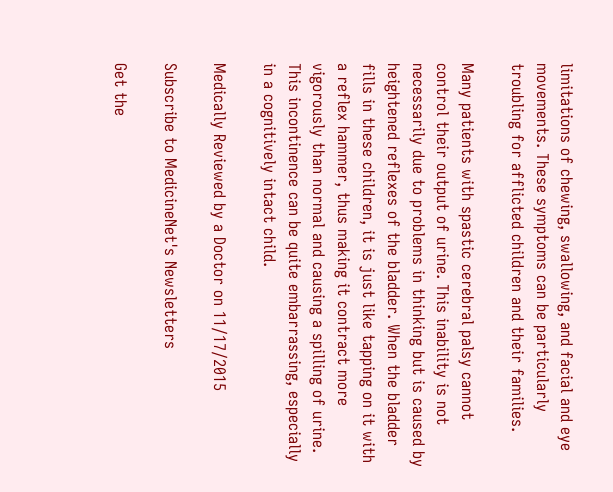limitations of chewing, swallowing, and facial and eye movements. These symptoms can be particularly troubling for afflicted children and their families.

Many patients with spastic cerebral palsy cannot control their output of urine. This inability is not necessarily due to problems in thinking but is caused by heightened reflexes of the bladder. When the bladder fills in these children, it is just like tapping on it with a reflex hammer, thus making it contract more vigorously than normal and causing a spilling of urine. This incontinence can be quite embarrassing, especially in a cognitively intact child.

Medically Reviewed by a Doctor on 11/17/2015

Subscribe to MedicineNet's Newsletters

Get the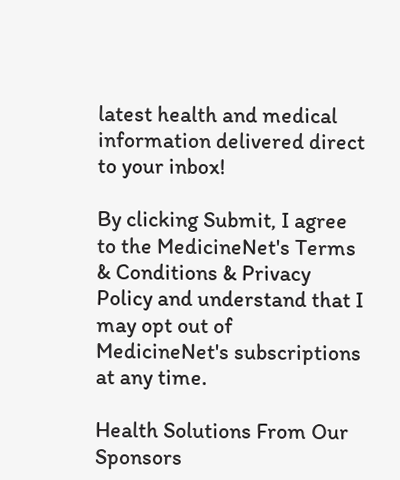latest health and medical information delivered direct to your inbox!

By clicking Submit, I agree to the MedicineNet's Terms & Conditions & Privacy Policy and understand that I may opt out of MedicineNet's subscriptions at any time.

Health Solutions From Our Sponsors